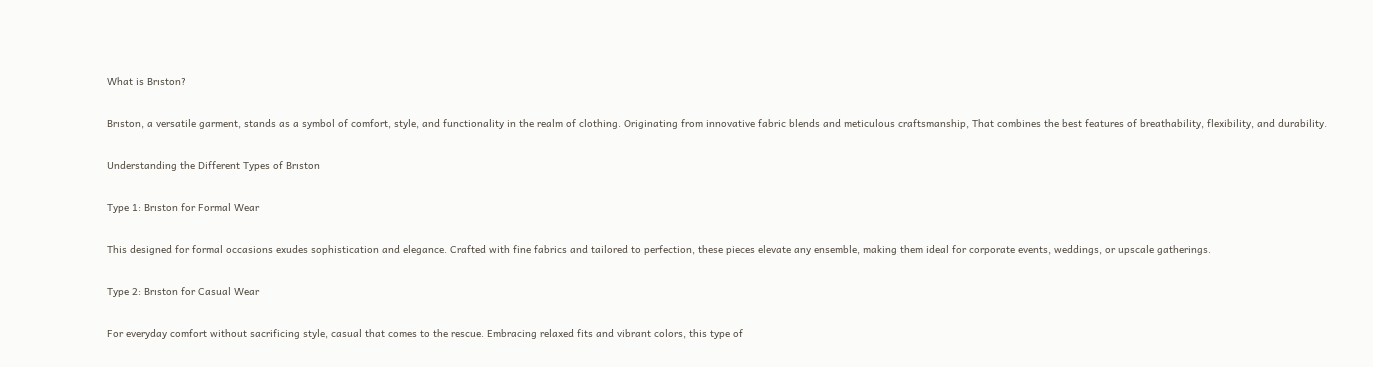What is Brıston?

Brıston, a versatile garment, stands as a symbol of comfort, style, and functionality in the realm of clothing. Originating from innovative fabric blends and meticulous craftsmanship, That combines the best features of breathability, flexibility, and durability.

Understanding the Different Types of Brıston

Type 1: Brıston for Formal Wear

This designed for formal occasions exudes sophistication and elegance. Crafted with fine fabrics and tailored to perfection, these pieces elevate any ensemble, making them ideal for corporate events, weddings, or upscale gatherings.

Type 2: Brıston for Casual Wear

For everyday comfort without sacrificing style, casual that comes to the rescue. Embracing relaxed fits and vibrant colors, this type of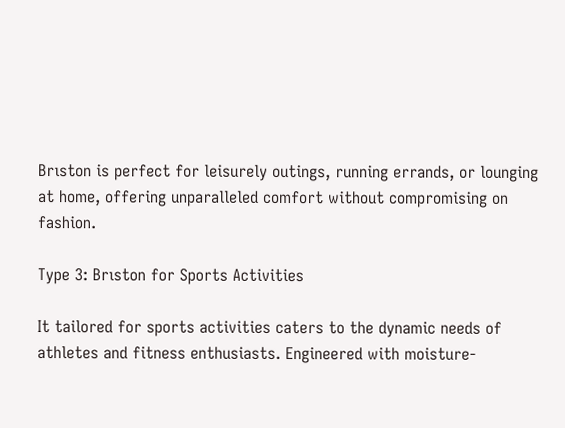Brıston is perfect for leisurely outings, running errands, or lounging at home, offering unparalleled comfort without compromising on fashion.

Type 3: Brıston for Sports Activities

It tailored for sports activities caters to the dynamic needs of athletes and fitness enthusiasts. Engineered with moisture-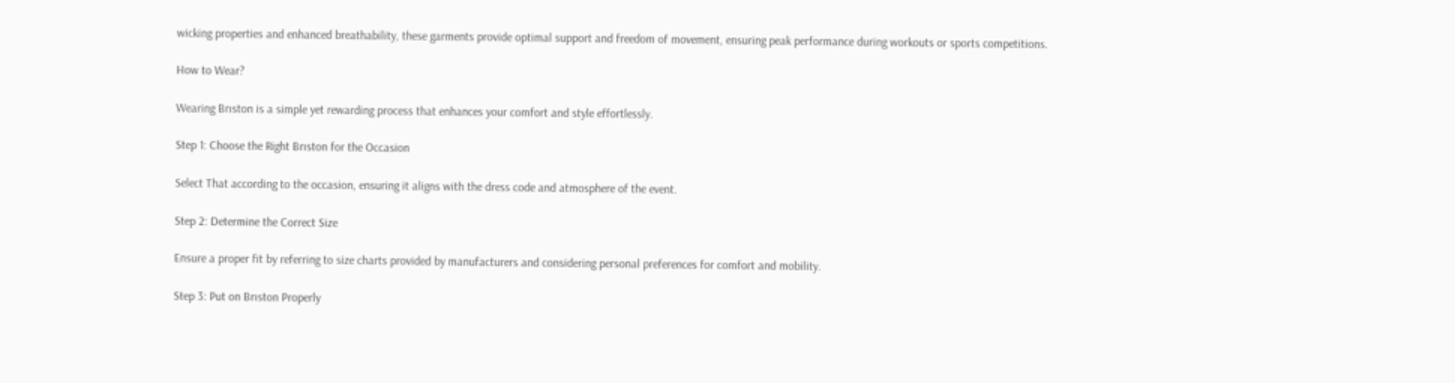wicking properties and enhanced breathability, these garments provide optimal support and freedom of movement, ensuring peak performance during workouts or sports competitions.

How to Wear?

Wearing Brıston is a simple yet rewarding process that enhances your comfort and style effortlessly.

Step 1: Choose the Right Brıston for the Occasion

Select That according to the occasion, ensuring it aligns with the dress code and atmosphere of the event.

Step 2: Determine the Correct Size

Ensure a proper fit by referring to size charts provided by manufacturers and considering personal preferences for comfort and mobility.

Step 3: Put on Brıston Properly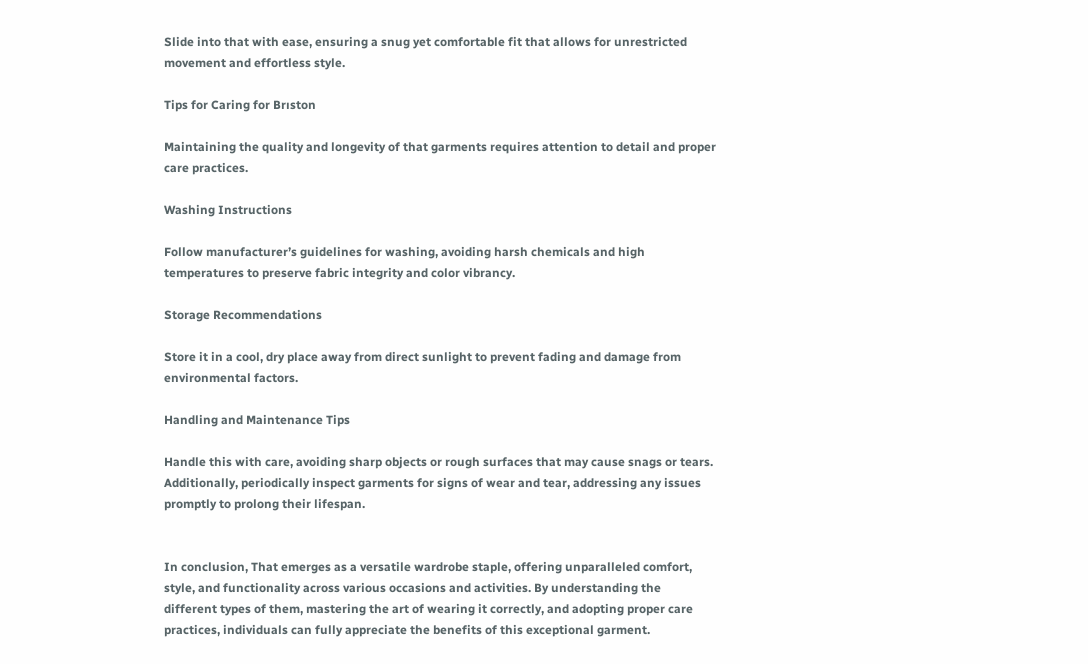Slide into that with ease, ensuring a snug yet comfortable fit that allows for unrestricted movement and effortless style.

Tips for Caring for Brıston

Maintaining the quality and longevity of that garments requires attention to detail and proper care practices.

Washing Instructions

Follow manufacturer’s guidelines for washing, avoiding harsh chemicals and high temperatures to preserve fabric integrity and color vibrancy.

Storage Recommendations

Store it in a cool, dry place away from direct sunlight to prevent fading and damage from environmental factors.

Handling and Maintenance Tips

Handle this with care, avoiding sharp objects or rough surfaces that may cause snags or tears. Additionally, periodically inspect garments for signs of wear and tear, addressing any issues promptly to prolong their lifespan.


In conclusion, That emerges as a versatile wardrobe staple, offering unparalleled comfort, style, and functionality across various occasions and activities. By understanding the different types of them, mastering the art of wearing it correctly, and adopting proper care practices, individuals can fully appreciate the benefits of this exceptional garment.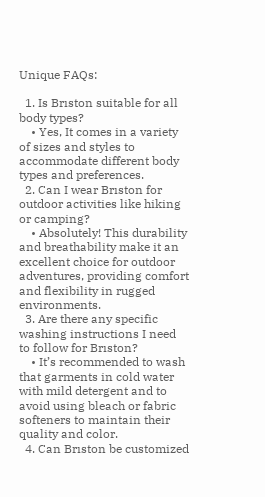Unique FAQs:

  1. Is Brıston suitable for all body types?
    • Yes, It comes in a variety of sizes and styles to accommodate different body types and preferences.
  2. Can I wear Brıston for outdoor activities like hiking or camping?
    • Absolutely! This durability and breathability make it an excellent choice for outdoor adventures, providing comfort and flexibility in rugged environments.
  3. Are there any specific washing instructions I need to follow for Brıston?
    • It’s recommended to wash that garments in cold water with mild detergent and to avoid using bleach or fabric softeners to maintain their quality and color.
  4. Can Brıston be customized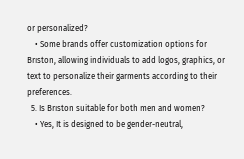or personalized?
    • Some brands offer customization options for Brıston, allowing individuals to add logos, graphics, or text to personalize their garments according to their preferences.
  5. Is Brıston suitable for both men and women?
    • Yes, It is designed to be gender-neutral,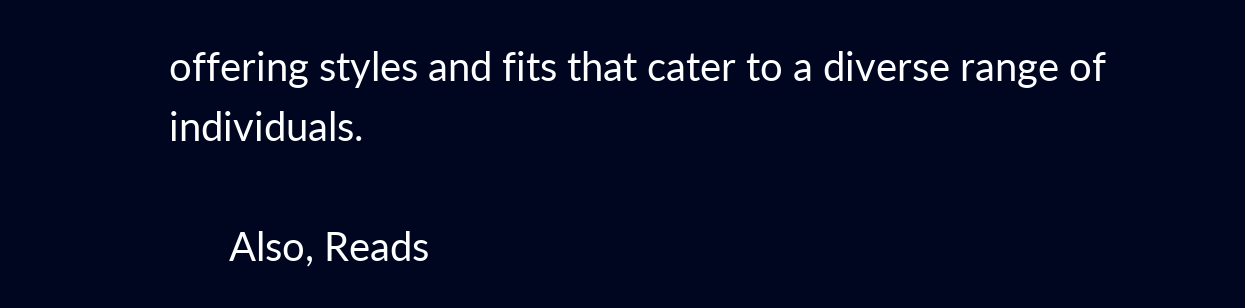offering styles and fits that cater to a diverse range of individuals.

      Also, Reads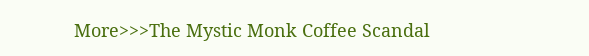More>>>The Mystic Monk Coffee Scandal